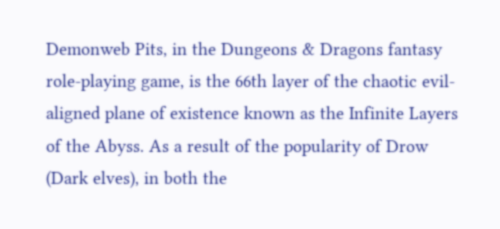Demonweb Pits, in the Dungeons & Dragons fantasy role-playing game, is the 66th layer of the chaotic evil-aligned plane of existence known as the Infinite Layers of the Abyss. As a result of the popularity of Drow (Dark elves), in both the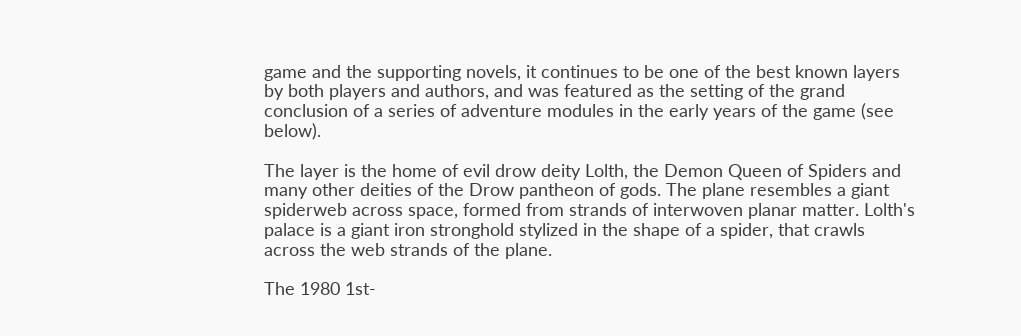game and the supporting novels, it continues to be one of the best known layers by both players and authors, and was featured as the setting of the grand conclusion of a series of adventure modules in the early years of the game (see below).

The layer is the home of evil drow deity Lolth, the Demon Queen of Spiders and many other deities of the Drow pantheon of gods. The plane resembles a giant spiderweb across space, formed from strands of interwoven planar matter. Lolth's palace is a giant iron stronghold stylized in the shape of a spider, that crawls across the web strands of the plane.

The 1980 1st-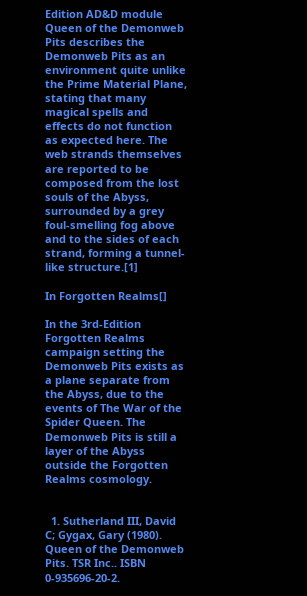Edition AD&D module Queen of the Demonweb Pits describes the Demonweb Pits as an environment quite unlike the Prime Material Plane, stating that many magical spells and effects do not function as expected here. The web strands themselves are reported to be composed from the lost souls of the Abyss, surrounded by a grey foul-smelling fog above and to the sides of each strand, forming a tunnel-like structure.[1]

In Forgotten Realms[]

In the 3rd-Edition Forgotten Realms campaign setting the Demonweb Pits exists as a plane separate from the Abyss, due to the events of The War of the Spider Queen. The Demonweb Pits is still a layer of the Abyss outside the Forgotten Realms cosmology.


  1. Sutherland III, David C; Gygax, Gary (1980). Queen of the Demonweb Pits. TSR Inc.. ISBN 0-935696-20-2.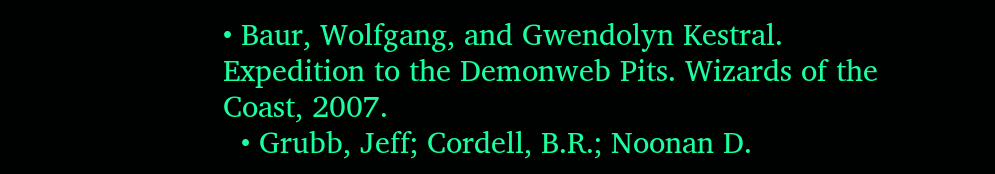• Baur, Wolfgang, and Gwendolyn Kestral. Expedition to the Demonweb Pits. Wizards of the Coast, 2007.
  • Grubb, Jeff; Cordell, B.R.; Noonan D.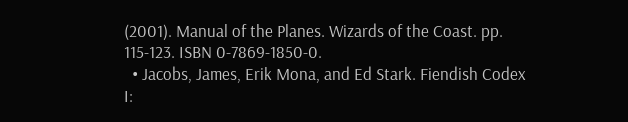(2001). Manual of the Planes. Wizards of the Coast. pp. 115-123. ISBN 0-7869-1850-0.
  • Jacobs, James, Erik Mona, and Ed Stark. Fiendish Codex I: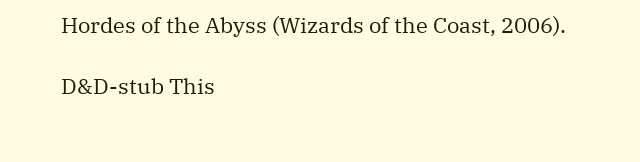Hordes of the Abyss (Wizards of the Coast, 2006).

D&D-stub This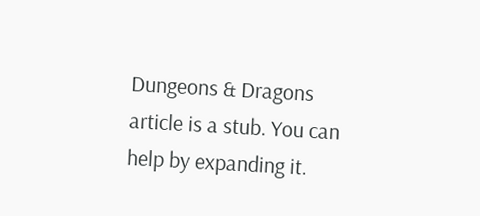Dungeons & Dragons article is a stub. You can help by expanding it.